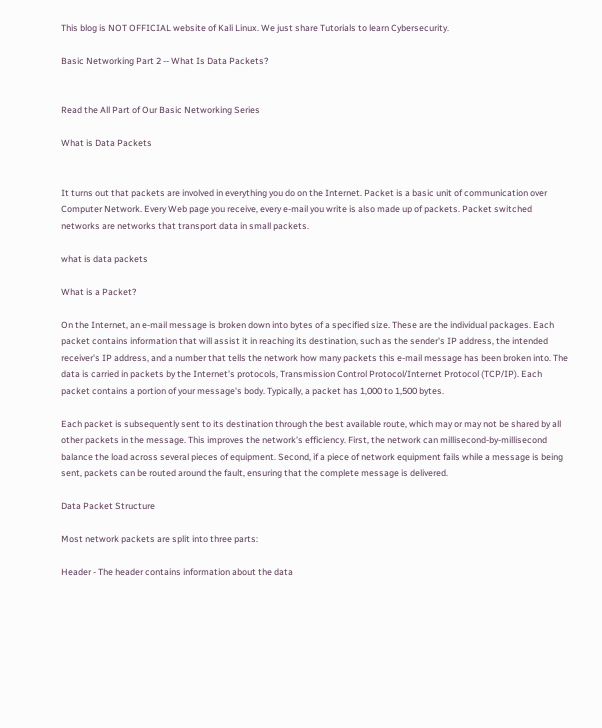This blog is NOT OFFICIAL website of Kali Linux. We just share Tutorials to learn Cybersecurity.

Basic Networking Part 2 -- What Is Data Packets?


Read the All Part of Our Basic Networking Series

What is Data Packets


It turns out that packets are involved in everything you do on the Internet. Packet is a basic unit of communication over Computer Network. Every Web page you receive, every e-mail you write is also made up of packets. Packet switched networks are networks that transport data in small packets.

what is data packets

What is a Packet?

On the Internet, an e-mail message is broken down into bytes of a specified size. These are the individual packages. Each packet contains information that will assist it in reaching its destination, such as the sender's IP address, the intended receiver's IP address, and a number that tells the network how many packets this e-mail message has been broken into. The data is carried in packets by the Internet's protocols, Transmission Control Protocol/Internet Protocol (TCP/IP). Each packet contains a portion of your message's body. Typically, a packet has 1,000 to 1,500 bytes.

Each packet is subsequently sent to its destination through the best available route, which may or may not be shared by all other packets in the message. This improves the network's efficiency. First, the network can millisecond-by-millisecond balance the load across several pieces of equipment. Second, if a piece of network equipment fails while a message is being sent, packets can be routed around the fault, ensuring that the complete message is delivered.

Data Packet Structure

Most network packets are split into three parts:

Header - The header contains information about the data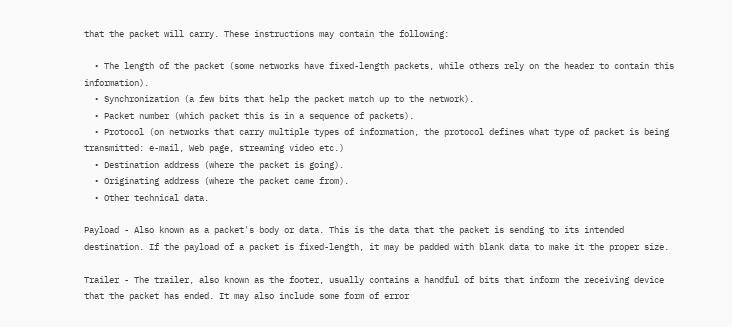that the packet will carry. These instructions may contain the following:

  • The length of the packet (some networks have fixed-length packets, while others rely on the header to contain this information).
  • Synchronization (a few bits that help the packet match up to the network).
  • Packet number (which packet this is in a sequence of packets).
  • Protocol (on networks that carry multiple types of information, the protocol defines what type of packet is being transmitted: e-mail, Web page, streaming video etc.)
  • Destination address (where the packet is going).
  • Originating address (where the packet came from).
  • Other technical data.

Payload - Also known as a packet's body or data. This is the data that the packet is sending to its intended destination. If the payload of a packet is fixed-length, it may be padded with blank data to make it the proper size.

Trailer - The trailer, also known as the footer, usually contains a handful of bits that inform the receiving device that the packet has ended. It may also include some form of error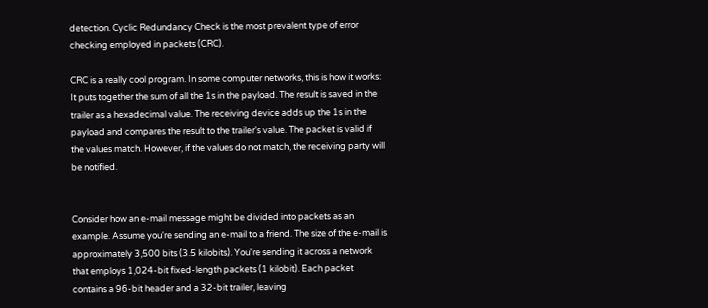detection. Cyclic Redundancy Check is the most prevalent type of error checking employed in packets (CRC).

CRC is a really cool program. In some computer networks, this is how it works: It puts together the sum of all the 1s in the payload. The result is saved in the trailer as a hexadecimal value. The receiving device adds up the 1s in the payload and compares the result to the trailer's value. The packet is valid if the values match. However, if the values do not match, the receiving party will be notified.


Consider how an e-mail message might be divided into packets as an example. Assume you're sending an e-mail to a friend. The size of the e-mail is approximately 3,500 bits (3.5 kilobits). You're sending it across a network that employs 1,024-bit fixed-length packets (1 kilobit). Each packet contains a 96-bit header and a 32-bit trailer, leaving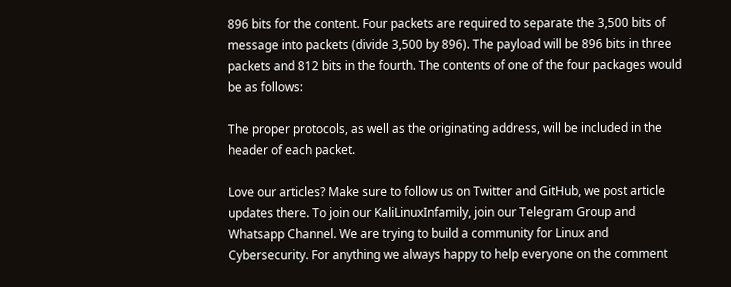896 bits for the content. Four packets are required to separate the 3,500 bits of message into packets (divide 3,500 by 896). The payload will be 896 bits in three packets and 812 bits in the fourth. The contents of one of the four packages would be as follows:

The proper protocols, as well as the originating address, will be included in the header of each packet.

Love our articles? Make sure to follow us on Twitter and GitHub, we post article updates there. To join our KaliLinuxInfamily, join our Telegram Group and Whatsapp Channel. We are trying to build a community for Linux and Cybersecurity. For anything we always happy to help everyone on the comment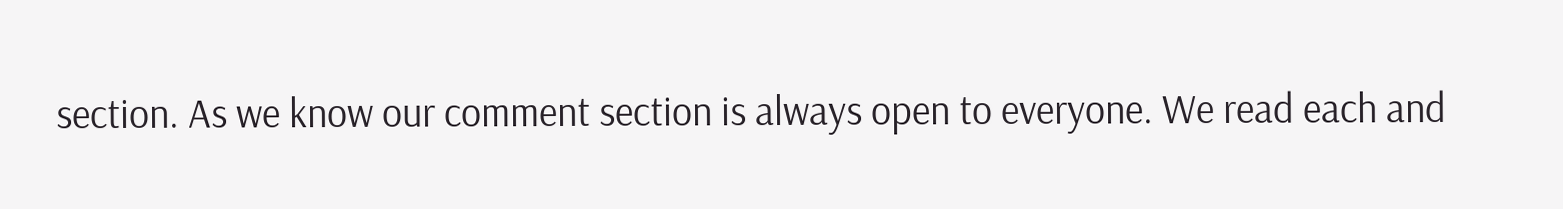section. As we know our comment section is always open to everyone. We read each and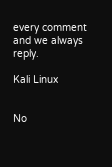every comment and we always reply.

Kali Linux


No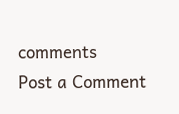comments
Post a Comment